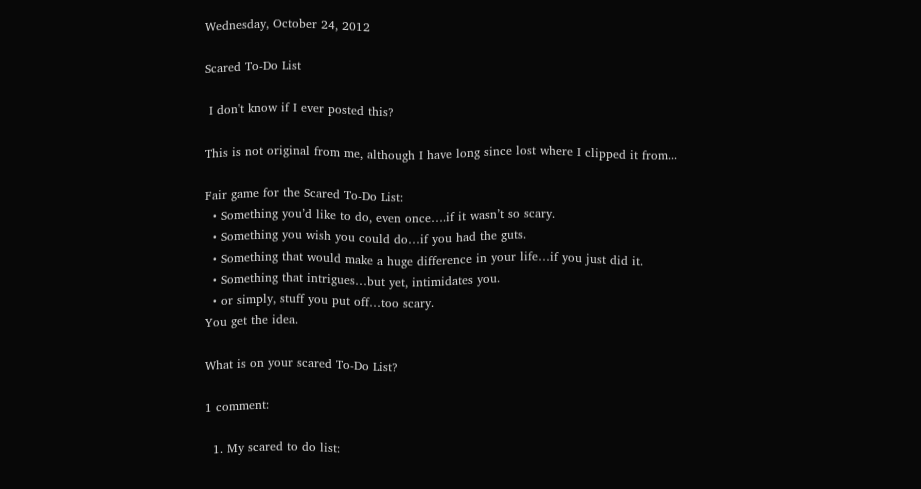Wednesday, October 24, 2012

Scared To-Do List

 I don't know if I ever posted this?

This is not original from me, although I have long since lost where I clipped it from...

Fair game for the Scared To-Do List:
  • Something you’d like to do, even once….if it wasn’t so scary.
  • Something you wish you could do…if you had the guts.
  • Something that would make a huge difference in your life…if you just did it.
  • Something that intrigues…but yet, intimidates you.
  • or simply, stuff you put off…too scary.
You get the idea.

What is on your scared To-Do List?

1 comment:

  1. My scared to do list: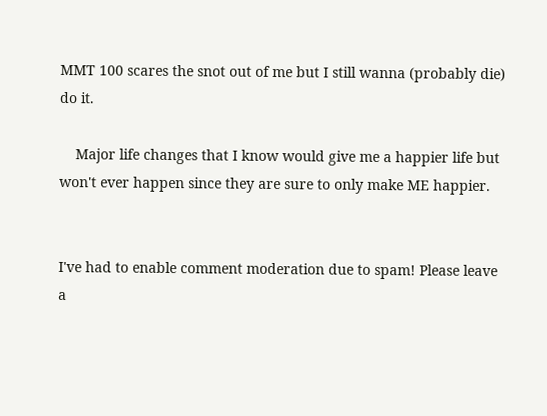MMT 100 scares the snot out of me but I still wanna (probably die) do it.

    Major life changes that I know would give me a happier life but won't ever happen since they are sure to only make ME happier.


I've had to enable comment moderation due to spam! Please leave a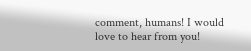comment, humans! I would love to hear from you!